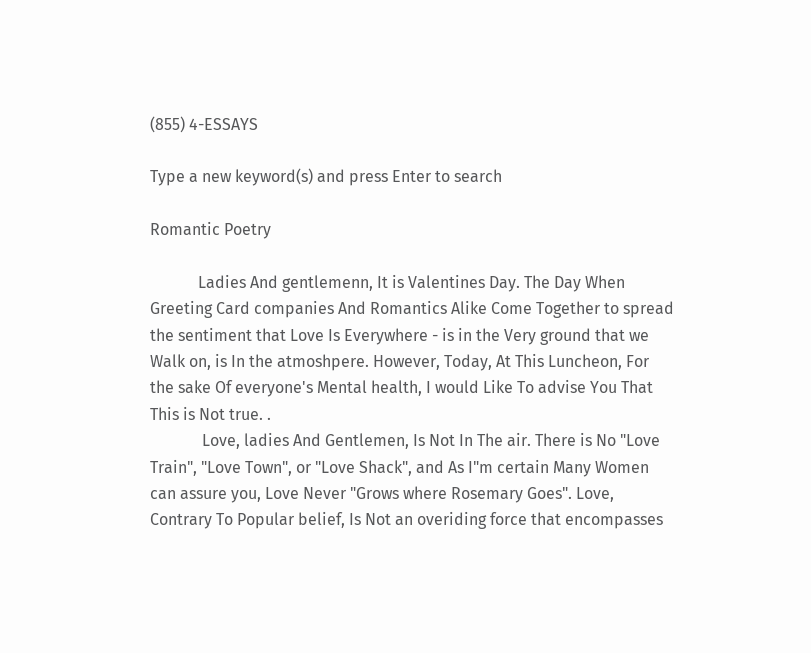(855) 4-ESSAYS

Type a new keyword(s) and press Enter to search

Romantic Poetry

            Ladies And gentlemenn, It is Valentines Day. The Day When Greeting Card companies And Romantics Alike Come Together to spread the sentiment that Love Is Everywhere - is in the Very ground that we Walk on, is In the atmoshpere. However, Today, At This Luncheon, For the sake Of everyone's Mental health, I would Like To advise You That This is Not true. .
             Love, ladies And Gentlemen, Is Not In The air. There is No "Love Train", "Love Town", or "Love Shack", and As I"m certain Many Women can assure you, Love Never "Grows where Rosemary Goes". Love, Contrary To Popular belief, Is Not an overiding force that encompasses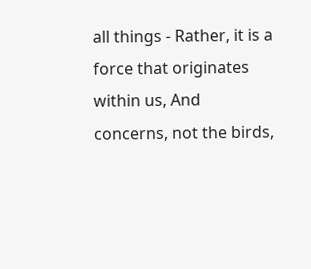all things - Rather, it is a force that originates within us, And concerns, not the birds,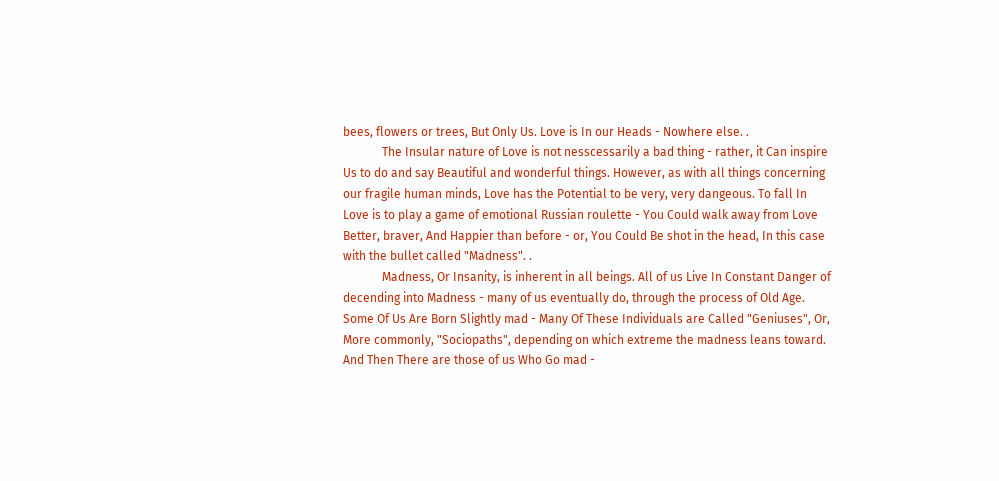bees, flowers or trees, But Only Us. Love is In our Heads - Nowhere else. .
             The Insular nature of Love is not nesscessarily a bad thing - rather, it Can inspire Us to do and say Beautiful and wonderful things. However, as with all things concerning our fragile human minds, Love has the Potential to be very, very dangeous. To fall In Love is to play a game of emotional Russian roulette - You Could walk away from Love Better, braver, And Happier than before - or, You Could Be shot in the head, In this case with the bullet called "Madness". .
             Madness, Or Insanity, is inherent in all beings. All of us Live In Constant Danger of decending into Madness - many of us eventually do, through the process of Old Age. Some Of Us Are Born Slightly mad - Many Of These Individuals are Called "Geniuses", Or, More commonly, "Sociopaths", depending on which extreme the madness leans toward. And Then There are those of us Who Go mad -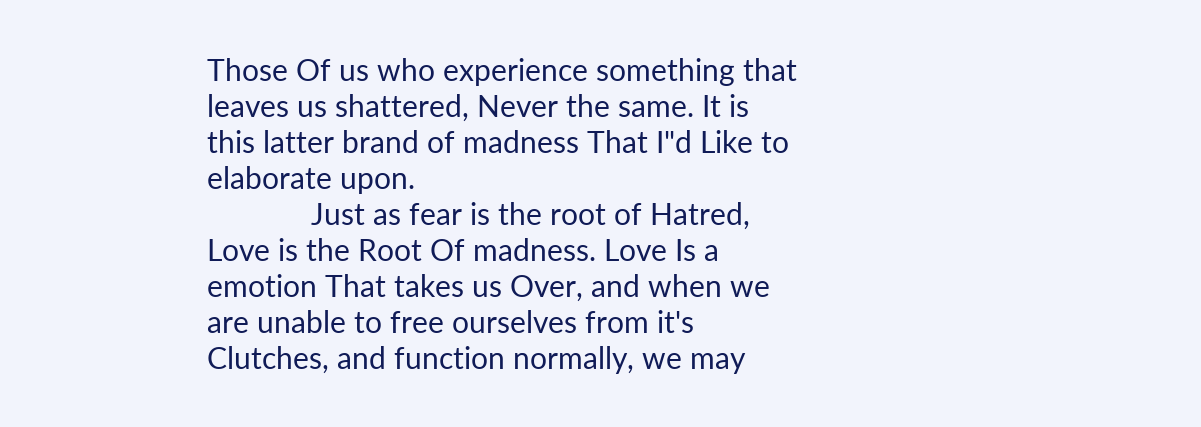Those Of us who experience something that leaves us shattered, Never the same. It is this latter brand of madness That I"d Like to elaborate upon.
             Just as fear is the root of Hatred, Love is the Root Of madness. Love Is a emotion That takes us Over, and when we are unable to free ourselves from it's Clutches, and function normally, we may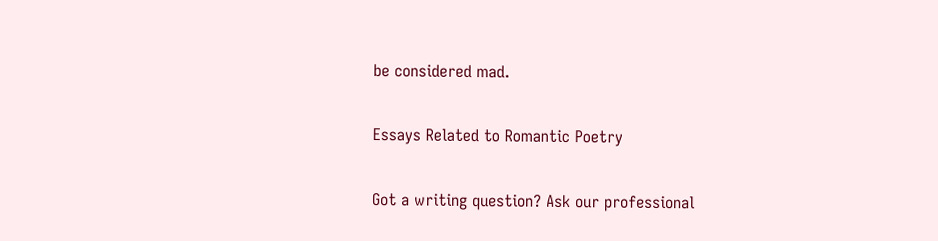be considered mad.

Essays Related to Romantic Poetry

Got a writing question? Ask our professional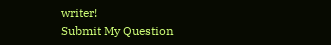writer!
Submit My Question